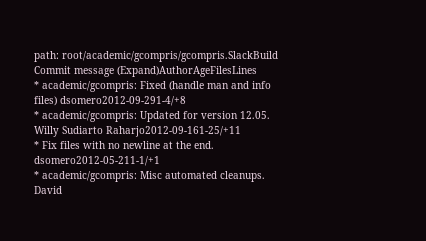path: root/academic/gcompris/gcompris.SlackBuild
Commit message (Expand)AuthorAgeFilesLines
* academic/gcompris: Fixed (handle man and info files) dsomero2012-09-291-4/+8
* academic/gcompris: Updated for version 12.05. Willy Sudiarto Raharjo2012-09-161-25/+11
* Fix files with no newline at the end. dsomero2012-05-211-1/+1
* academic/gcompris: Misc automated cleanups. David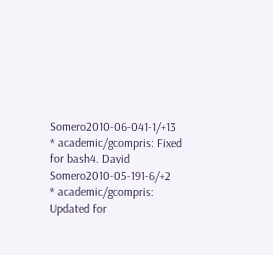Somero2010-06-041-1/+13
* academic/gcompris: Fixed for bash4. David Somero2010-05-191-6/+2
* academic/gcompris: Updated for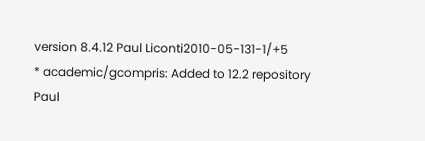version 8.4.12 Paul Liconti2010-05-131-1/+5
* academic/gcompris: Added to 12.2 repository Paul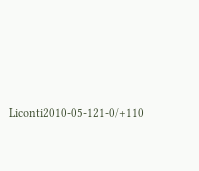Liconti2010-05-121-0/+110